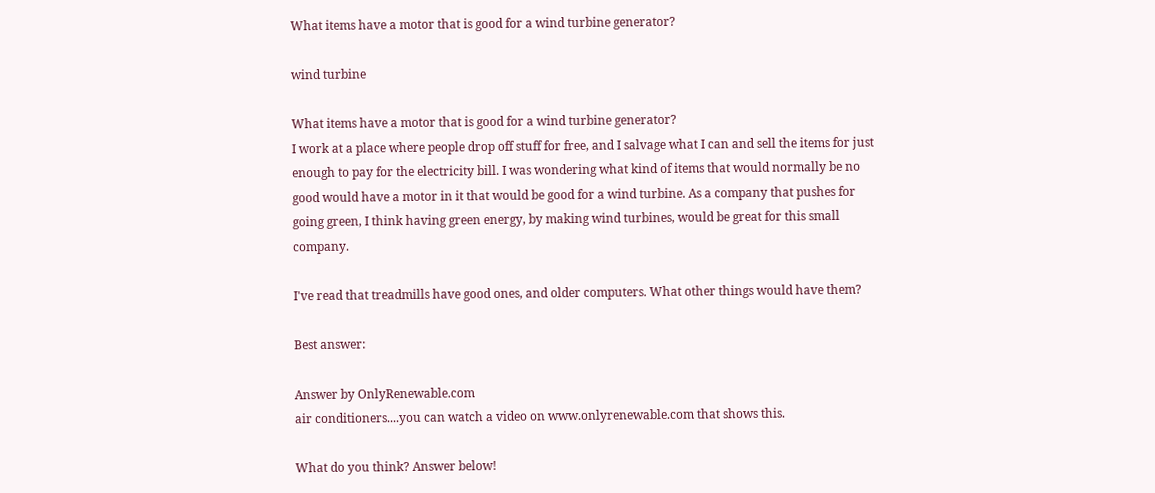What items have a motor that is good for a wind turbine generator?

wind turbine

What items have a motor that is good for a wind turbine generator?
I work at a place where people drop off stuff for free, and I salvage what I can and sell the items for just enough to pay for the electricity bill. I was wondering what kind of items that would normally be no good would have a motor in it that would be good for a wind turbine. As a company that pushes for going green, I think having green energy, by making wind turbines, would be great for this small company.

I've read that treadmills have good ones, and older computers. What other things would have them?

Best answer:

Answer by OnlyRenewable.com
air conditioners....you can watch a video on www.onlyrenewable.com that shows this.

What do you think? Answer below!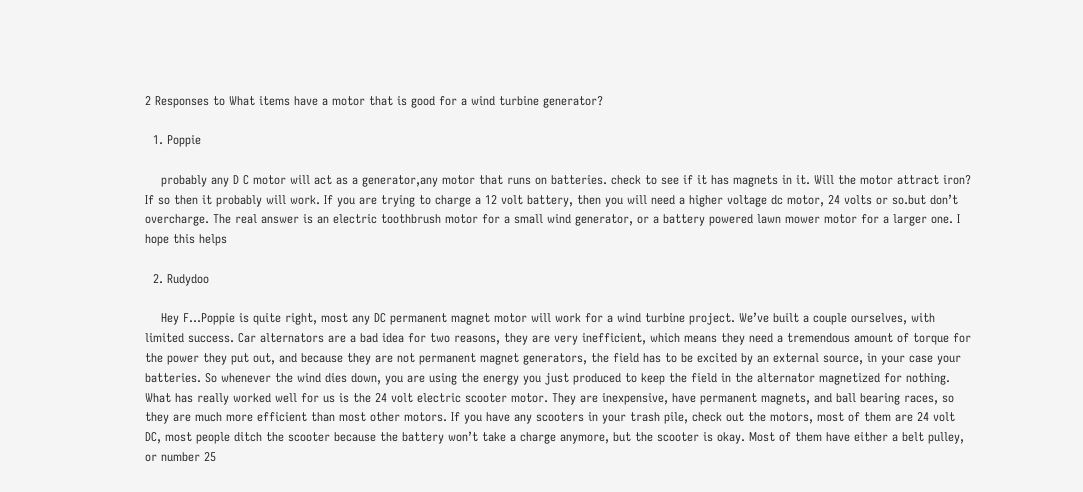2 Responses to What items have a motor that is good for a wind turbine generator?

  1. Poppie

    probably any D C motor will act as a generator,any motor that runs on batteries. check to see if it has magnets in it. Will the motor attract iron? If so then it probably will work. If you are trying to charge a 12 volt battery, then you will need a higher voltage dc motor, 24 volts or so.but don’t overcharge. The real answer is an electric toothbrush motor for a small wind generator, or a battery powered lawn mower motor for a larger one. I hope this helps

  2. Rudydoo

    Hey F…Poppie is quite right, most any DC permanent magnet motor will work for a wind turbine project. We’ve built a couple ourselves, with limited success. Car alternators are a bad idea for two reasons, they are very inefficient, which means they need a tremendous amount of torque for the power they put out, and because they are not permanent magnet generators, the field has to be excited by an external source, in your case your batteries. So whenever the wind dies down, you are using the energy you just produced to keep the field in the alternator magnetized for nothing. What has really worked well for us is the 24 volt electric scooter motor. They are inexpensive, have permanent magnets, and ball bearing races, so they are much more efficient than most other motors. If you have any scooters in your trash pile, check out the motors, most of them are 24 volt DC, most people ditch the scooter because the battery won’t take a charge anymore, but the scooter is okay. Most of them have either a belt pulley, or number 25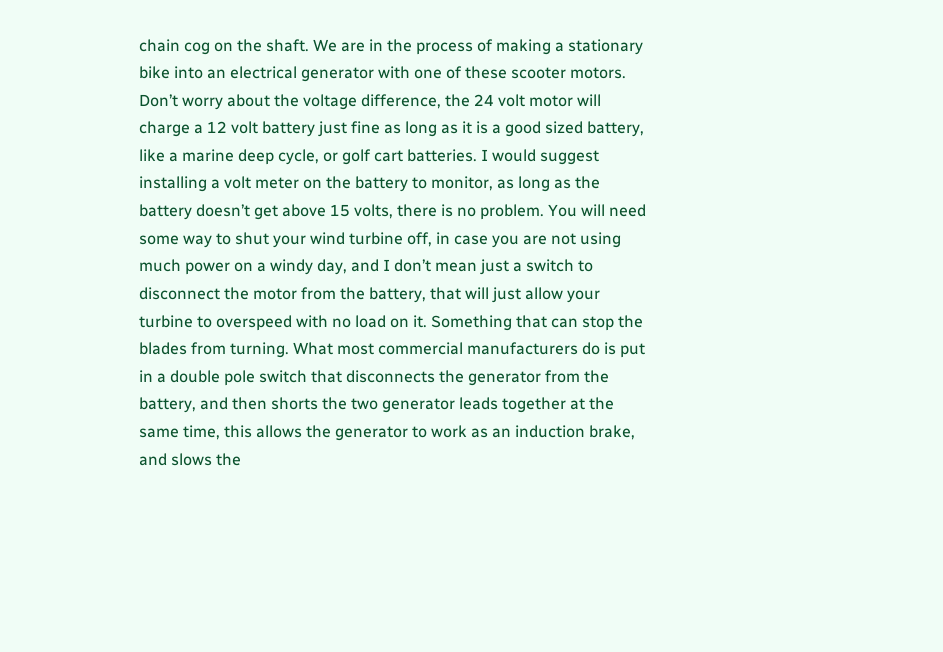chain cog on the shaft. We are in the process of making a stationary bike into an electrical generator with one of these scooter motors. Don’t worry about the voltage difference, the 24 volt motor will charge a 12 volt battery just fine as long as it is a good sized battery, like a marine deep cycle, or golf cart batteries. I would suggest installing a volt meter on the battery to monitor, as long as the battery doesn’t get above 15 volts, there is no problem. You will need some way to shut your wind turbine off, in case you are not using much power on a windy day, and I don’t mean just a switch to disconnect the motor from the battery, that will just allow your turbine to overspeed with no load on it. Something that can stop the blades from turning. What most commercial manufacturers do is put in a double pole switch that disconnects the generator from the battery, and then shorts the two generator leads together at the same time, this allows the generator to work as an induction brake, and slows the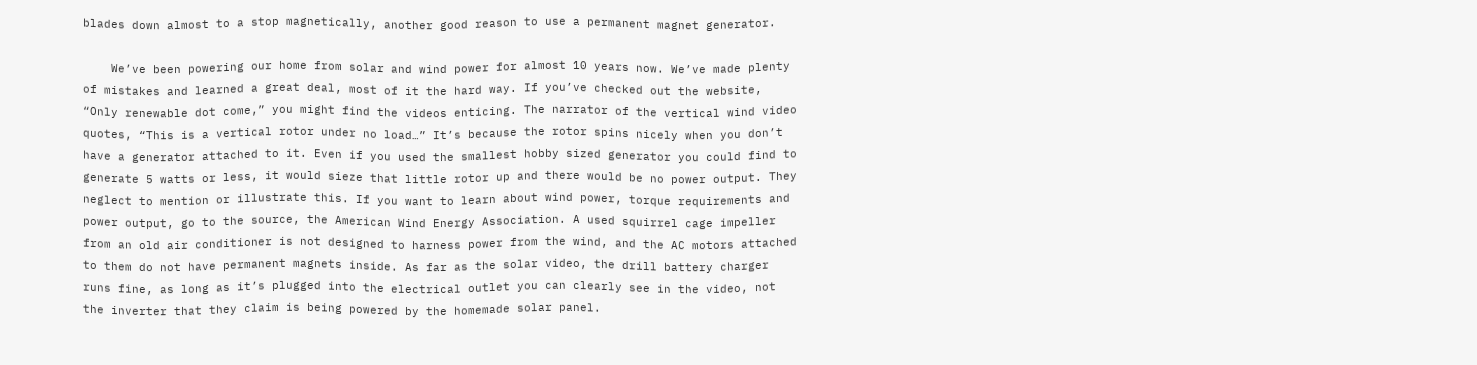blades down almost to a stop magnetically, another good reason to use a permanent magnet generator.

    We’ve been powering our home from solar and wind power for almost 10 years now. We’ve made plenty of mistakes and learned a great deal, most of it the hard way. If you’ve checked out the website, “Only renewable dot come,” you might find the videos enticing. The narrator of the vertical wind video quotes, “This is a vertical rotor under no load…” It’s because the rotor spins nicely when you don’t have a generator attached to it. Even if you used the smallest hobby sized generator you could find to generate 5 watts or less, it would sieze that little rotor up and there would be no power output. They neglect to mention or illustrate this. If you want to learn about wind power, torque requirements and power output, go to the source, the American Wind Energy Association. A used squirrel cage impeller from an old air conditioner is not designed to harness power from the wind, and the AC motors attached to them do not have permanent magnets inside. As far as the solar video, the drill battery charger runs fine, as long as it’s plugged into the electrical outlet you can clearly see in the video, not the inverter that they claim is being powered by the homemade solar panel.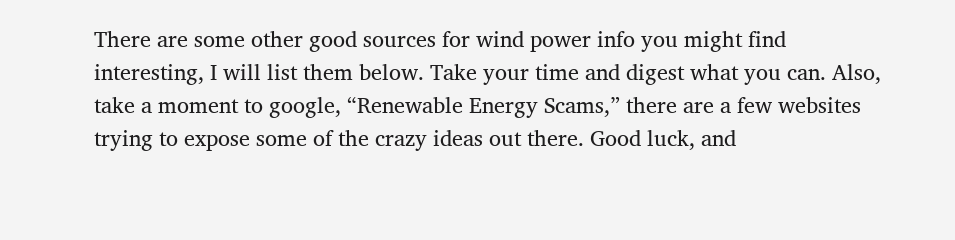There are some other good sources for wind power info you might find interesting, I will list them below. Take your time and digest what you can. Also, take a moment to google, “Renewable Energy Scams,” there are a few websites trying to expose some of the crazy ideas out there. Good luck, and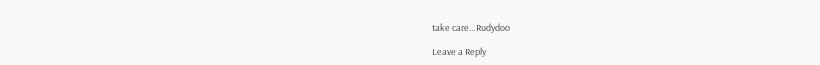take care…Rudydoo

Leave a Reply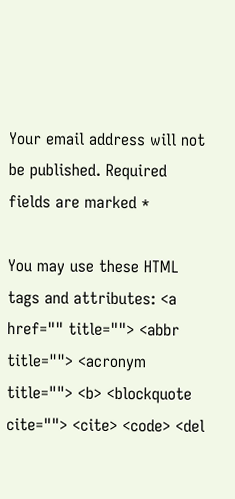Your email address will not be published. Required fields are marked *

You may use these HTML tags and attributes: <a href="" title=""> <abbr title=""> <acronym title=""> <b> <blockquote cite=""> <cite> <code> <del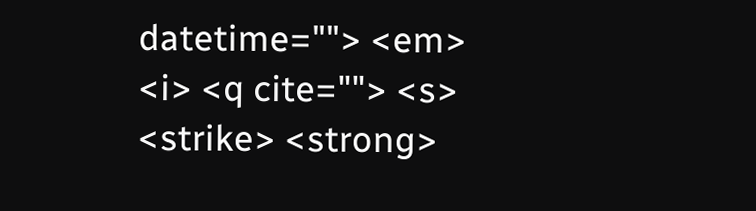datetime=""> <em> <i> <q cite=""> <s> <strike> <strong>